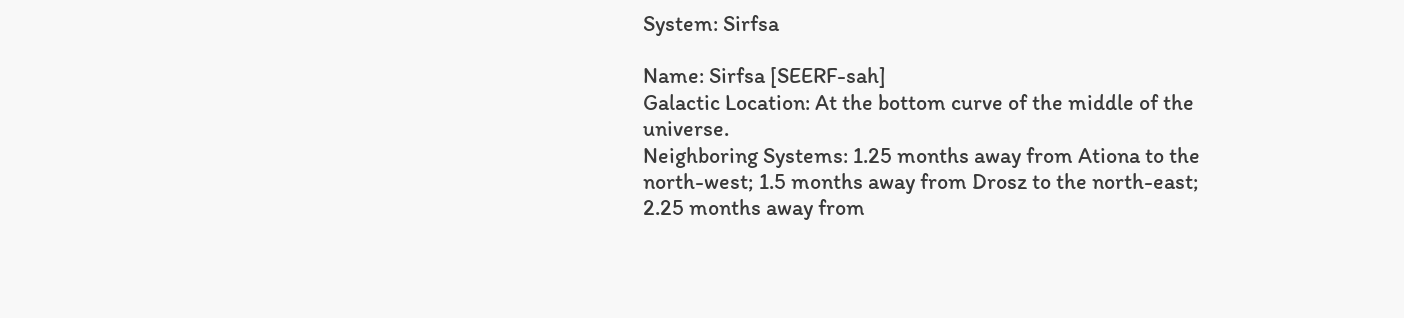System: Sirfsa

Name: Sirfsa [SEERF-sah]
Galactic Location: At the bottom curve of the middle of the universe.
Neighboring Systems: 1.25 months away from Ationa to the north-west; 1.5 months away from Drosz to the north-east; 2.25 months away from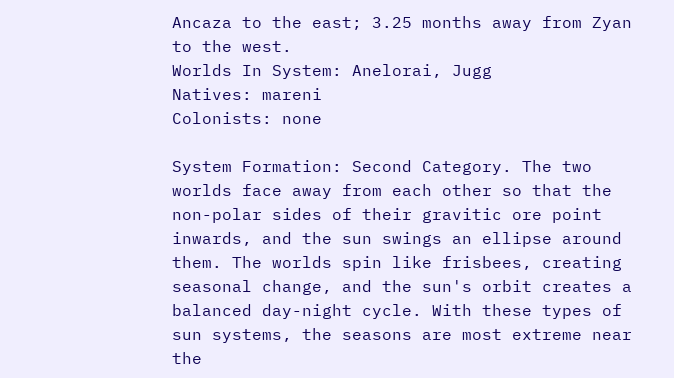Ancaza to the east; 3.25 months away from Zyan to the west.
Worlds In System: Anelorai, Jugg
Natives: mareni
Colonists: none

System Formation: Second Category. The two worlds face away from each other so that the non-polar sides of their gravitic ore point inwards, and the sun swings an ellipse around them. The worlds spin like frisbees, creating seasonal change, and the sun's orbit creates a balanced day-night cycle. With these types of sun systems, the seasons are most extreme near the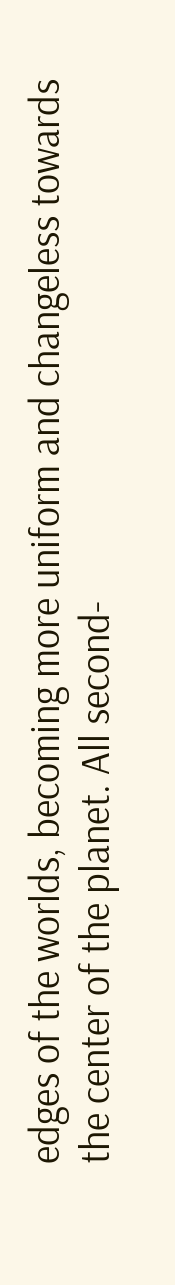edges of the worlds, becoming more uniform and changeless towards the center of the planet. All second-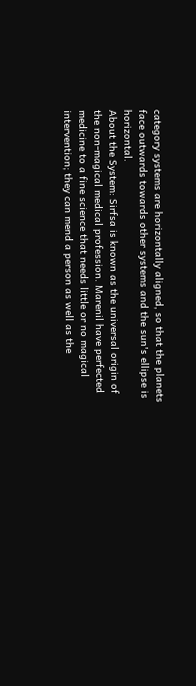category systems are horizontally aligned, so that the planets face outwards towards other systems and the sun's ellipse is horizontal.
About the System: Sirfsa is known as the universal origin of the non-magical medical profession. Marenil have perfected medicine to a fine science that needs little or no magical intervention; they can mend a person as well as the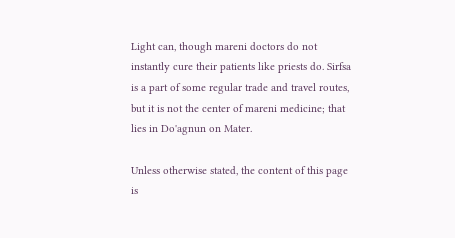Light can, though mareni doctors do not instantly cure their patients like priests do. Sirfsa is a part of some regular trade and travel routes, but it is not the center of mareni medicine; that lies in Do'agnun on Mater.

Unless otherwise stated, the content of this page is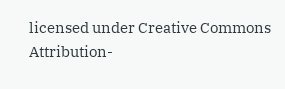licensed under Creative Commons Attribution-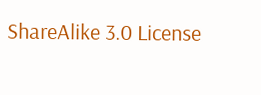ShareAlike 3.0 License